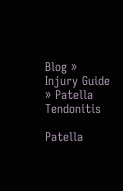Blog » Injury Guide » Patella Tendonitis

Patella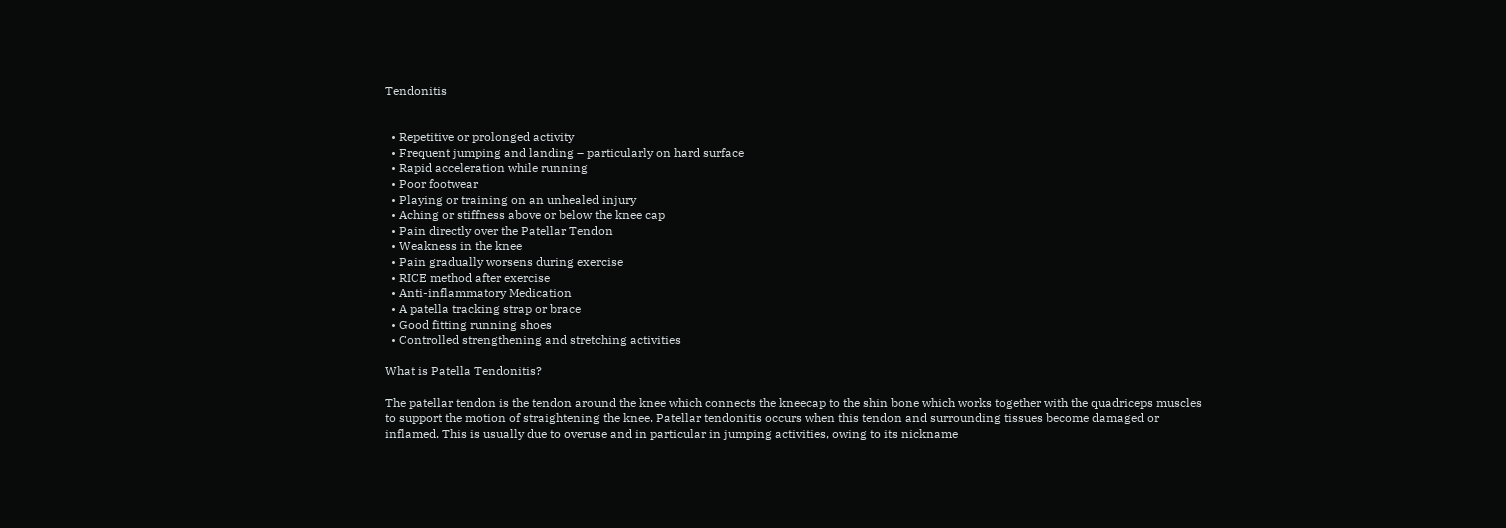Tendonitis


  • Repetitive or prolonged activity
  • Frequent jumping and landing – particularly on hard surface
  • Rapid acceleration while running
  • Poor footwear
  • Playing or training on an unhealed injury
  • Aching or stiffness above or below the knee cap
  • Pain directly over the Patellar Tendon
  • Weakness in the knee
  • Pain gradually worsens during exercise
  • RICE method after exercise
  • Anti-inflammatory Medication
  • A patella tracking strap or brace
  • Good fitting running shoes
  • Controlled strengthening and stretching activities

What is Patella Tendonitis?

The patellar tendon is the tendon around the knee which connects the kneecap to the shin bone which works together with the quadriceps muscles to support the motion of straightening the knee. Patellar tendonitis occurs when this tendon and surrounding tissues become damaged or inflamed. This is usually due to overuse and in particular in jumping activities, owing to its nickname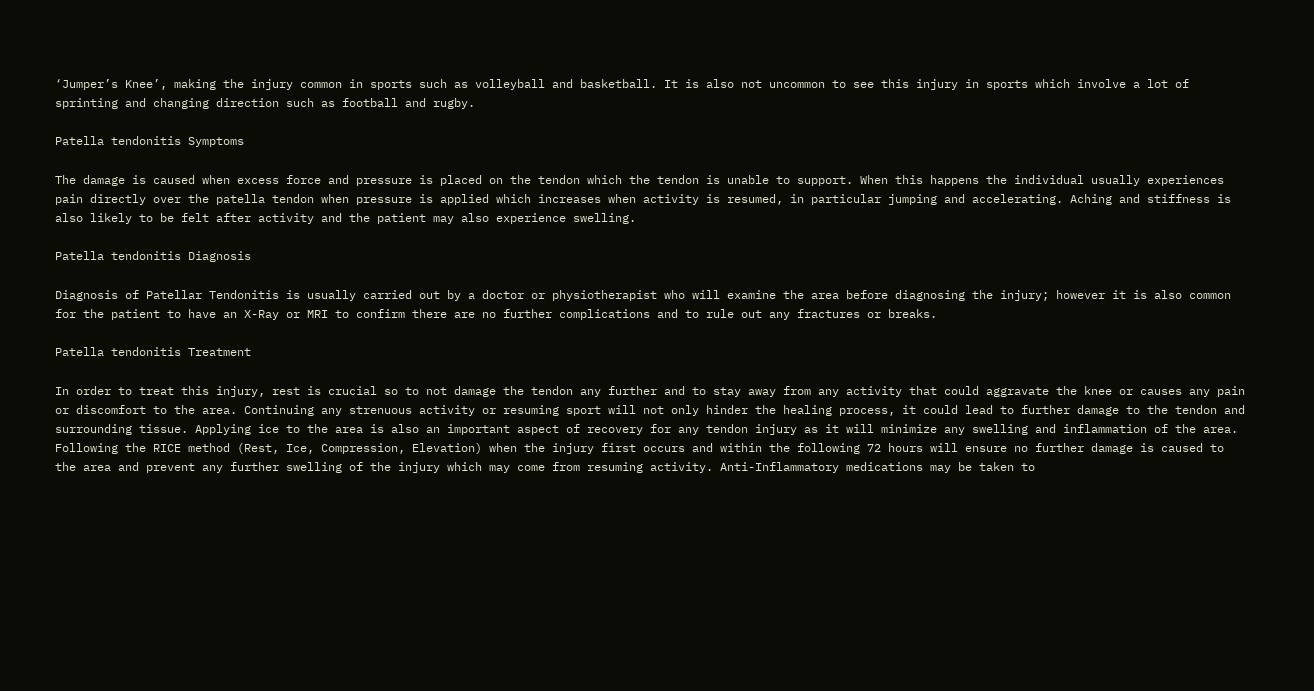‘Jumper’s Knee’, making the injury common in sports such as volleyball and basketball. It is also not uncommon to see this injury in sports which involve a lot of sprinting and changing direction such as football and rugby.

Patella tendonitis Symptoms

The damage is caused when excess force and pressure is placed on the tendon which the tendon is unable to support. When this happens the individual usually experiences pain directly over the patella tendon when pressure is applied which increases when activity is resumed, in particular jumping and accelerating. Aching and stiffness is also likely to be felt after activity and the patient may also experience swelling.

Patella tendonitis Diagnosis

Diagnosis of Patellar Tendonitis is usually carried out by a doctor or physiotherapist who will examine the area before diagnosing the injury; however it is also common for the patient to have an X-Ray or MRI to confirm there are no further complications and to rule out any fractures or breaks.

Patella tendonitis Treatment

In order to treat this injury, rest is crucial so to not damage the tendon any further and to stay away from any activity that could aggravate the knee or causes any pain or discomfort to the area. Continuing any strenuous activity or resuming sport will not only hinder the healing process, it could lead to further damage to the tendon and surrounding tissue. Applying ice to the area is also an important aspect of recovery for any tendon injury as it will minimize any swelling and inflammation of the area. Following the RICE method (Rest, Ice, Compression, Elevation) when the injury first occurs and within the following 72 hours will ensure no further damage is caused to the area and prevent any further swelling of the injury which may come from resuming activity. Anti-Inflammatory medications may be taken to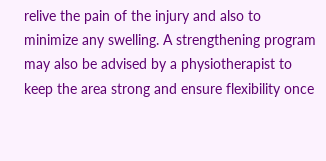relive the pain of the injury and also to minimize any swelling. A strengthening program may also be advised by a physiotherapist to keep the area strong and ensure flexibility once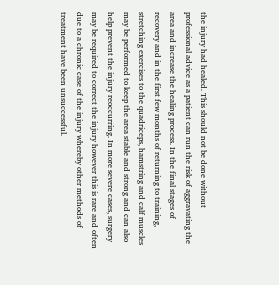the injury had healed. This should not be done without professional advice as a patient can run the risk of aggravating the area and increase the healing process. In the final stages of recovery and in the first few months of returning to training, stretching exercises to the quadriceps, hamstring and calf muscles may be performed to keep the area stable and strong and can also help prevent the injury reoccurring. In more severe cases, surgery may be required to correct the injury however this is rare and often due to a chronic case of the injury whereby other methods of treatment have been unsuccessful.